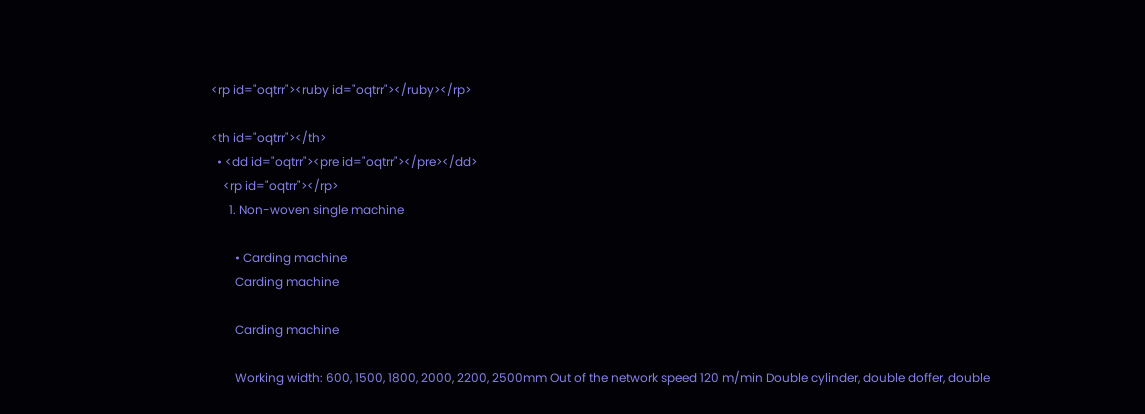<rp id="oqtrr"><ruby id="oqtrr"></ruby></rp>

<th id="oqtrr"></th>
  • <dd id="oqtrr"><pre id="oqtrr"></pre></dd>
    <rp id="oqtrr"></rp>
      1. Non-woven single machine

        • Carding machine
        Carding machine

        Carding machine

        Working width: 600, 1500, 1800, 2000, 2200, 2500mm Out of the network speed 120 m/min Double cylinder, double doffer, double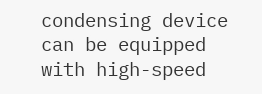condensing device can be equipped with high-speed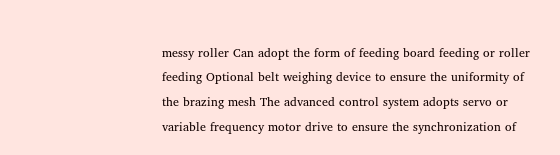messy roller Can adopt the form of feeding board feeding or roller feeding Optional belt weighing device to ensure the uniformity of the brazing mesh The advanced control system adopts servo or variable frequency motor drive to ensure the synchronization of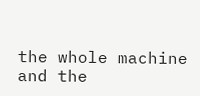the whole machine and the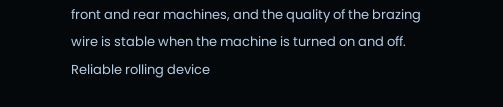front and rear machines, and the quality of the brazing wire is stable when the machine is turned on and off. Reliable rolling device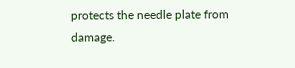protects the needle plate from damage.